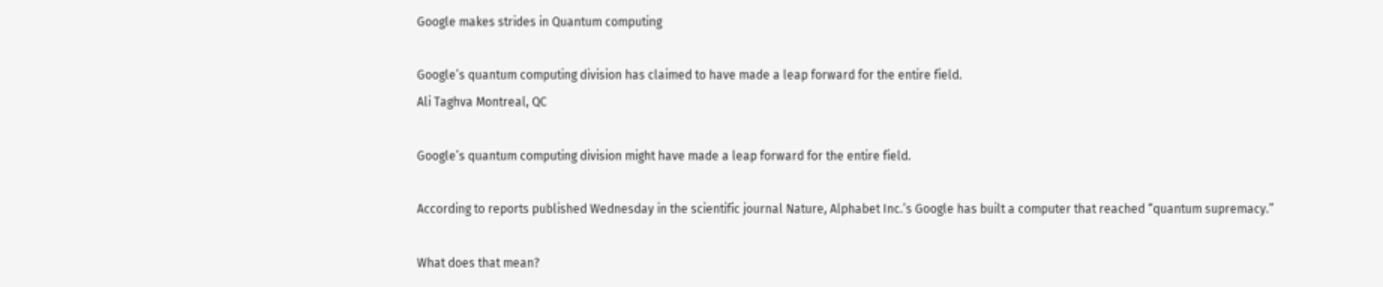Google makes strides in Quantum computing

Google’s quantum computing division has claimed to have made a leap forward for the entire field.
Ali Taghva Montreal, QC

Google’s quantum computing division might have made a leap forward for the entire field.

According to reports published Wednesday in the scientific journal Nature, Alphabet Inc.’s Google has built a computer that reached “quantum supremacy.”

What does that mean?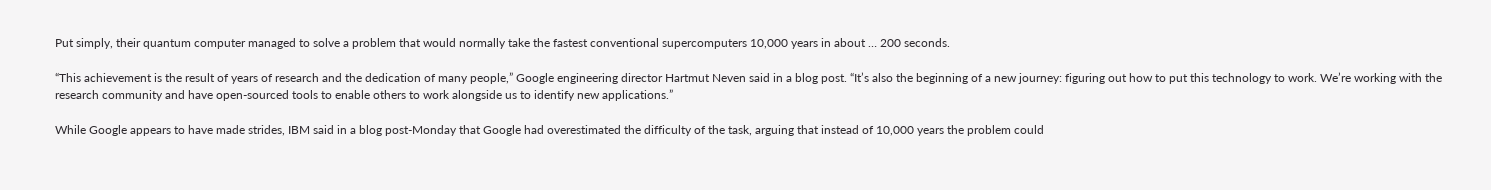Put simply, their quantum computer managed to solve a problem that would normally take the fastest conventional supercomputers 10,000 years in about … 200 seconds.

“This achievement is the result of years of research and the dedication of many people,” Google engineering director Hartmut Neven said in a blog post. “It’s also the beginning of a new journey: figuring out how to put this technology to work. We’re working with the research community and have open-sourced tools to enable others to work alongside us to identify new applications.”

While Google appears to have made strides, IBM said in a blog post-Monday that Google had overestimated the difficulty of the task, arguing that instead of 10,000 years the problem could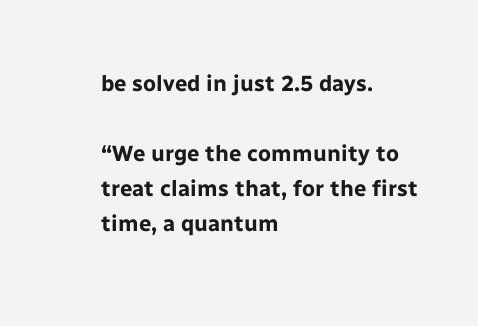be solved in just 2.5 days.

“We urge the community to treat claims that, for the first time, a quantum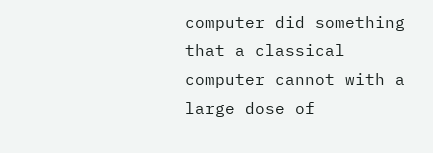computer did something that a classical computer cannot with a large dose of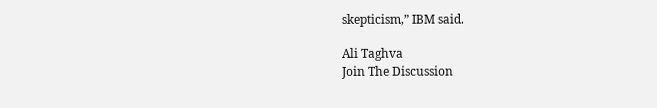skepticism,” IBM said.

Ali Taghva
Join The Discussion